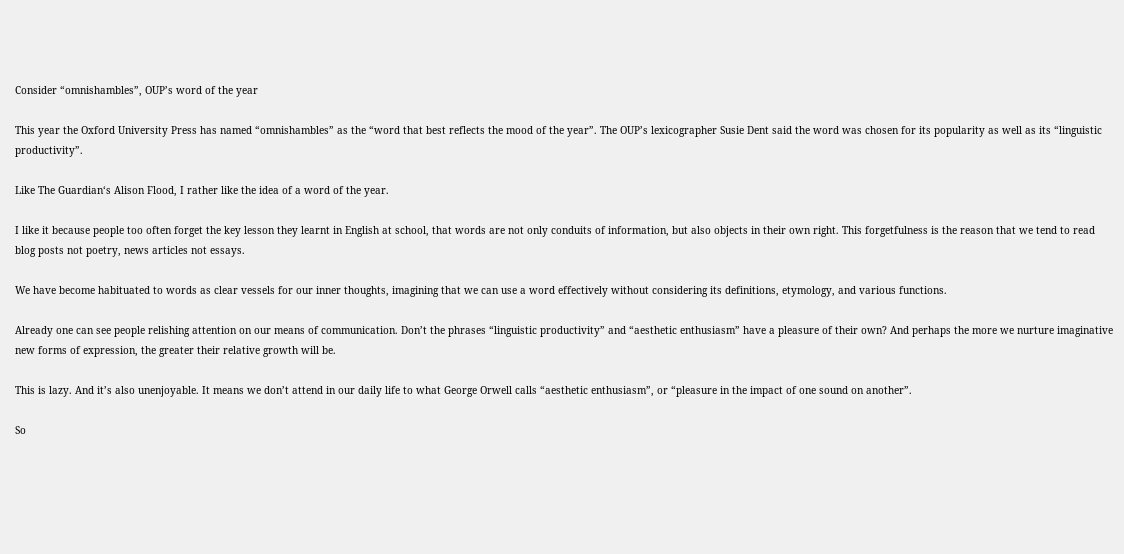Consider “omnishambles”, OUP’s word of the year

This year the Oxford University Press has named “omnishambles” as the “word that best reflects the mood of the year”. The OUP’s lexicographer Susie Dent said the word was chosen for its popularity as well as its “linguistic productivity”.

Like The Guardian‘s Alison Flood, I rather like the idea of a word of the year.

I like it because people too often forget the key lesson they learnt in English at school, that words are not only conduits of information, but also objects in their own right. This forgetfulness is the reason that we tend to read blog posts not poetry, news articles not essays.

We have become habituated to words as clear vessels for our inner thoughts, imagining that we can use a word effectively without considering its definitions, etymology, and various functions.

Already one can see people relishing attention on our means of communication. Don’t the phrases “linguistic productivity” and “aesthetic enthusiasm” have a pleasure of their own? And perhaps the more we nurture imaginative new forms of expression, the greater their relative growth will be.

This is lazy. And it’s also unenjoyable. It means we don’t attend in our daily life to what George Orwell calls “aesthetic enthusiasm”, or “pleasure in the impact of one sound on another”.

So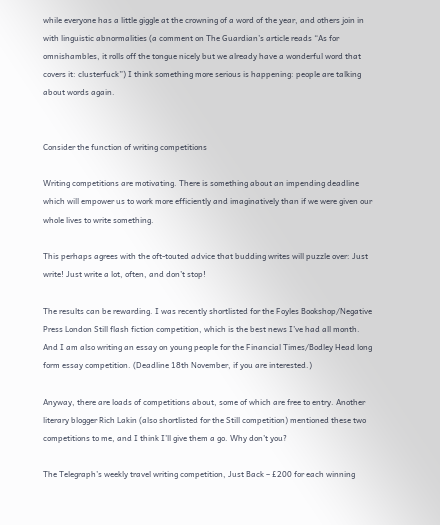while everyone has a little giggle at the crowning of a word of the year, and others join in with linguistic abnormalities (a comment on The Guardian’s article reads “As for omnishambles, it rolls off the tongue nicely but we already have a wonderful word that covers it: clusterfuck”) I think something more serious is happening: people are talking about words again.


Consider the function of writing competitions

Writing competitions are motivating. There is something about an impending deadline which will empower us to work more efficiently and imaginatively than if we were given our whole lives to write something.

This perhaps agrees with the oft-touted advice that budding writes will puzzle over: Just write! Just write a lot, often, and don’t stop!

The results can be rewarding. I was recently shortlisted for the Foyles Bookshop/Negative Press London Still flash fiction competition, which is the best news I’ve had all month. And I am also writing an essay on young people for the Financial Times/Bodley Head long form essay competition. (Deadline 18th November, if you are interested.)

Anyway, there are loads of competitions about, some of which are free to entry. Another literary blogger Rich Lakin (also shortlisted for the Still competition) mentioned these two competitions to me, and I think I’ll give them a go. Why don’t you?

The Telegraph’s weekly travel writing competition, Just Back – £200 for each winning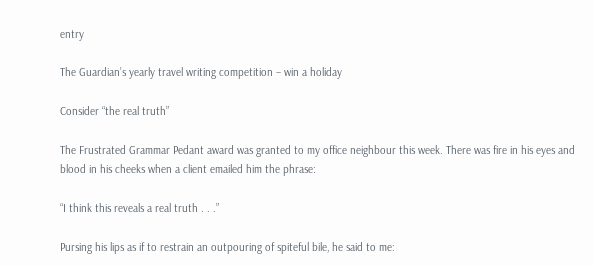entry

The Guardian’s yearly travel writing competition – win a holiday

Consider “the real truth”

The Frustrated Grammar Pedant award was granted to my office neighbour this week. There was fire in his eyes and blood in his cheeks when a client emailed him the phrase:

“I think this reveals a real truth . . .”

Pursing his lips as if to restrain an outpouring of spiteful bile, he said to me: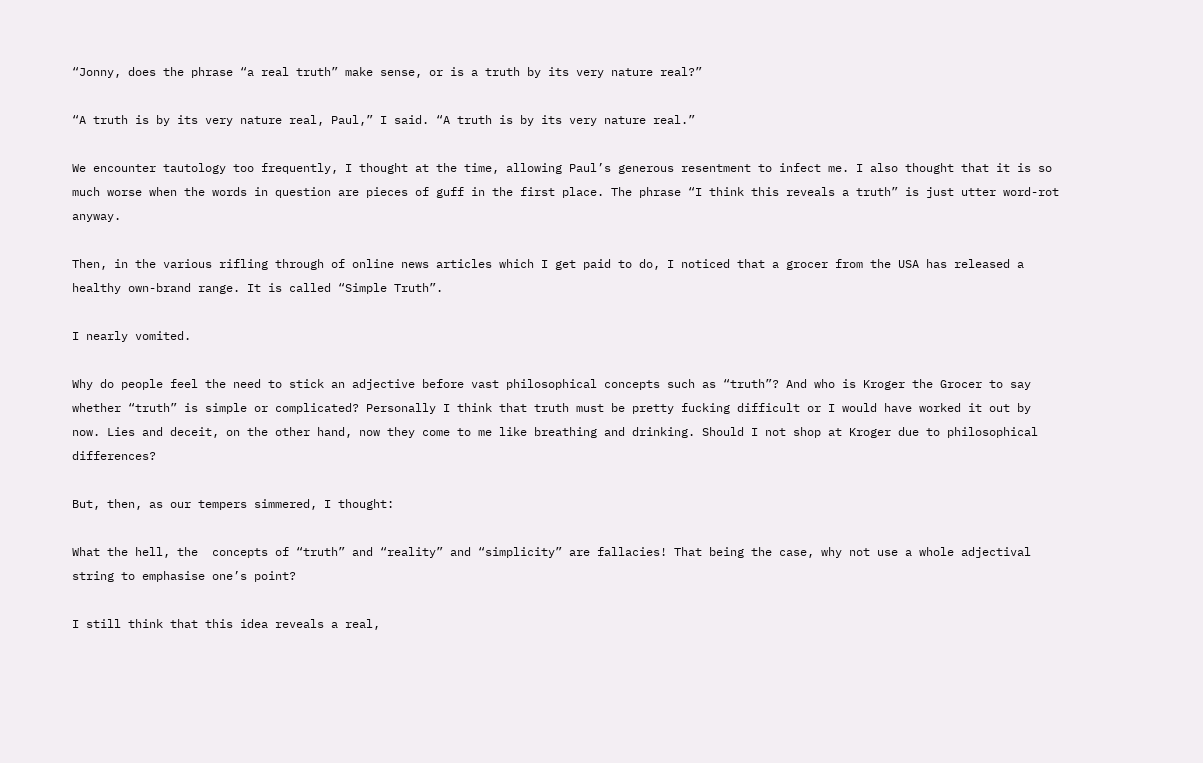“Jonny, does the phrase “a real truth” make sense, or is a truth by its very nature real?”

“A truth is by its very nature real, Paul,” I said. “A truth is by its very nature real.”

We encounter tautology too frequently, I thought at the time, allowing Paul’s generous resentment to infect me. I also thought that it is so much worse when the words in question are pieces of guff in the first place. The phrase “I think this reveals a truth” is just utter word-rot anyway.

Then, in the various rifling through of online news articles which I get paid to do, I noticed that a grocer from the USA has released a healthy own-brand range. It is called “Simple Truth”.

I nearly vomited.

Why do people feel the need to stick an adjective before vast philosophical concepts such as “truth”? And who is Kroger the Grocer to say whether “truth” is simple or complicated? Personally I think that truth must be pretty fucking difficult or I would have worked it out by now. Lies and deceit, on the other hand, now they come to me like breathing and drinking. Should I not shop at Kroger due to philosophical differences?

But, then, as our tempers simmered, I thought:

What the hell, the  concepts of “truth” and “reality” and “simplicity” are fallacies! That being the case, why not use a whole adjectival string to emphasise one’s point?

I still think that this idea reveals a real,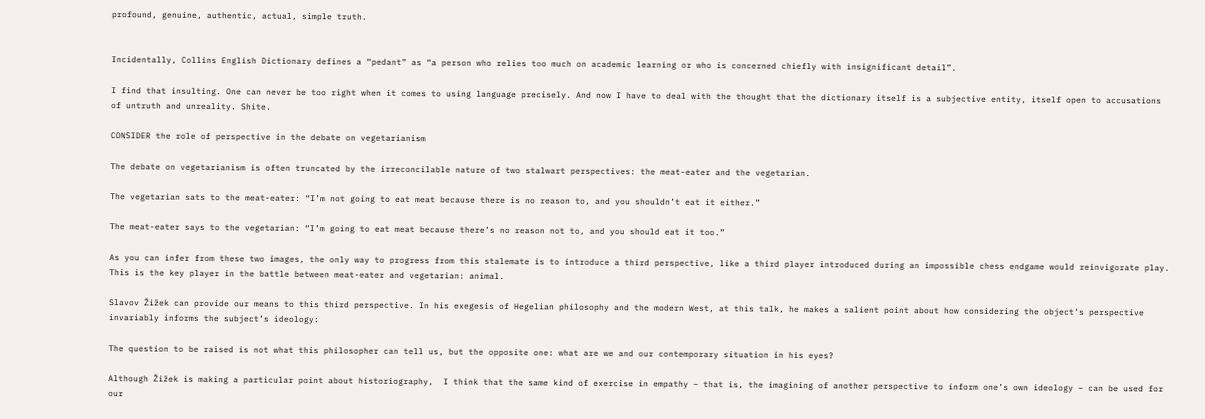profound, genuine, authentic, actual, simple truth.


Incidentally, Collins English Dictionary defines a “pedant” as “a person who relies too much on academic learning or who is concerned chiefly with insignificant detail”.

I find that insulting. One can never be too right when it comes to using language precisely. And now I have to deal with the thought that the dictionary itself is a subjective entity, itself open to accusations of untruth and unreality. Shite.

CONSIDER the role of perspective in the debate on vegetarianism

The debate on vegetarianism is often truncated by the irreconcilable nature of two stalwart perspectives: the meat-eater and the vegetarian.

The vegetarian sats to the meat-eater: “I’m not going to eat meat because there is no reason to, and you shouldn’t eat it either.”

The meat-eater says to the vegetarian: “I’m going to eat meat because there’s no reason not to, and you should eat it too.”

As you can infer from these two images, the only way to progress from this stalemate is to introduce a third perspective, like a third player introduced during an impossible chess endgame would reinvigorate play. This is the key player in the battle between meat-eater and vegetarian: animal.

Slavov Žižek can provide our means to this third perspective. In his exegesis of Hegelian philosophy and the modern West, at this talk, he makes a salient point about how considering the object’s perspective invariably informs the subject’s ideology:

The question to be raised is not what this philosopher can tell us, but the opposite one: what are we and our contemporary situation in his eyes?

Although Žižek is making a particular point about historiography,  I think that the same kind of exercise in empathy – that is, the imagining of another perspective to inform one’s own ideology – can be used for our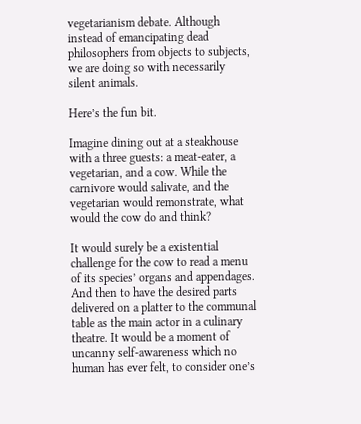vegetarianism debate. Although instead of emancipating dead philosophers from objects to subjects, we are doing so with necessarily silent animals.

Here’s the fun bit.

Imagine dining out at a steakhouse with a three guests: a meat-eater, a vegetarian, and a cow. While the carnivore would salivate, and the vegetarian would remonstrate, what would the cow do and think?

It would surely be a existential challenge for the cow to read a menu of its species’ organs and appendages. And then to have the desired parts delivered on a platter to the communal table as the main actor in a culinary theatre. It would be a moment of uncanny self-awareness which no human has ever felt, to consider one’s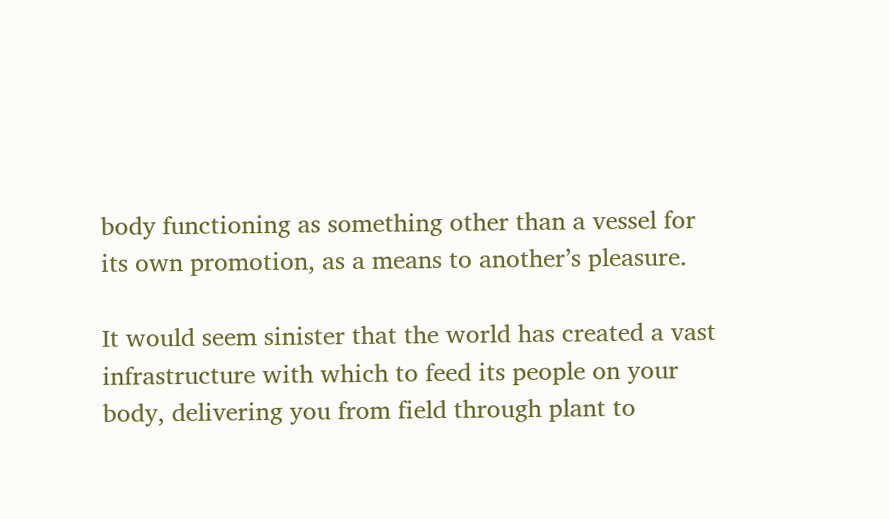body functioning as something other than a vessel for its own promotion, as a means to another’s pleasure.

It would seem sinister that the world has created a vast infrastructure with which to feed its people on your body, delivering you from field through plant to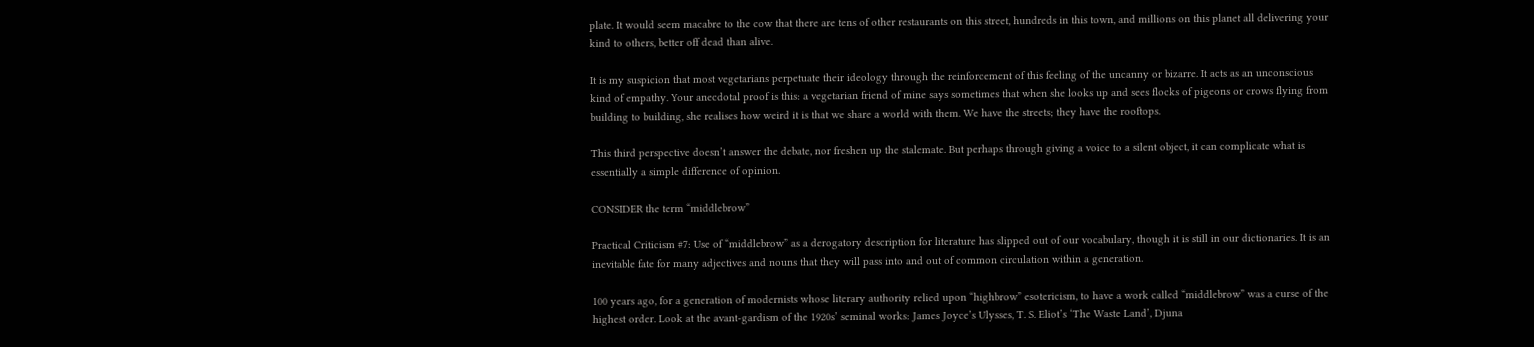plate. It would seem macabre to the cow that there are tens of other restaurants on this street, hundreds in this town, and millions on this planet all delivering your kind to others, better off dead than alive.

It is my suspicion that most vegetarians perpetuate their ideology through the reinforcement of this feeling of the uncanny or bizarre. It acts as an unconscious kind of empathy. Your anecdotal proof is this: a vegetarian friend of mine says sometimes that when she looks up and sees flocks of pigeons or crows flying from building to building, she realises how weird it is that we share a world with them. We have the streets; they have the rooftops.

This third perspective doesn’t answer the debate, nor freshen up the stalemate. But perhaps through giving a voice to a silent object, it can complicate what is essentially a simple difference of opinion.

CONSIDER the term “middlebrow”

Practical Criticism #7: Use of “middlebrow” as a derogatory description for literature has slipped out of our vocabulary, though it is still in our dictionaries. It is an inevitable fate for many adjectives and nouns that they will pass into and out of common circulation within a generation.

100 years ago, for a generation of modernists whose literary authority relied upon “highbrow” esotericism, to have a work called “middlebrow” was a curse of the highest order. Look at the avant-gardism of the 1920s’ seminal works: James Joyce’s Ulysses, T. S. Eliot’s ‘The Waste Land’, Djuna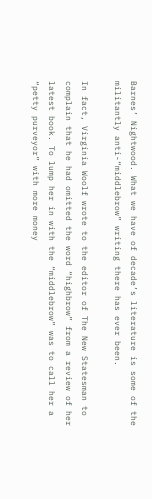Barnes’ Nightwood. What we have of decade’s literature is some of the militantly anti-“middlebrow” writing there has ever been.

In fact, Virginia Woolf wrote to the editor of The New Statesman to complain that he had omitted the word “highbrow” from a review of her latest book. To lump her in with the “middlebrow” was to call her a “petty purveyor” with more money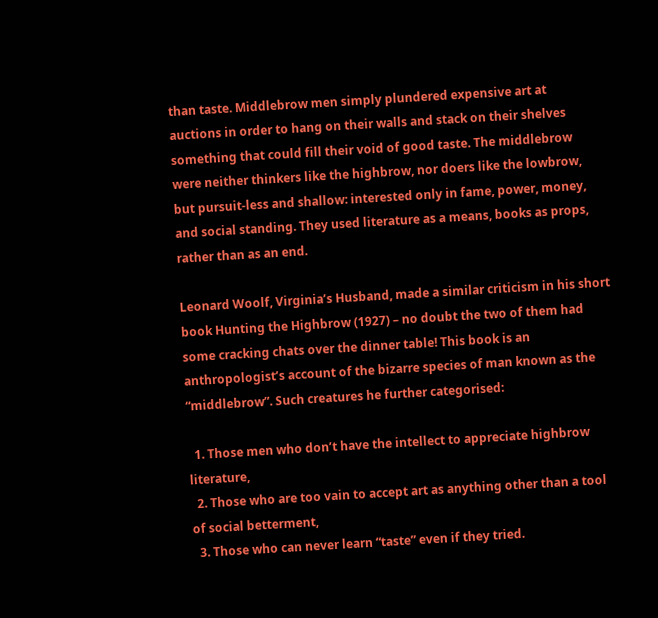than taste. Middlebrow men simply plundered expensive art at auctions in order to hang on their walls and stack on their shelves something that could fill their void of good taste. The middlebrow were neither thinkers like the highbrow, nor doers like the lowbrow, but pursuit-less and shallow: interested only in fame, power, money, and social standing. They used literature as a means, books as props, rather than as an end.

Leonard Woolf, Virginia’s Husband, made a similar criticism in his short book Hunting the Highbrow (1927) – no doubt the two of them had some cracking chats over the dinner table! This book is an anthropologist’s account of the bizarre species of man known as the “middlebrow”. Such creatures he further categorised:

  1. Those men who don’t have the intellect to appreciate highbrow literature,
  2. Those who are too vain to accept art as anything other than a tool of social betterment,
  3. Those who can never learn “taste” even if they tried.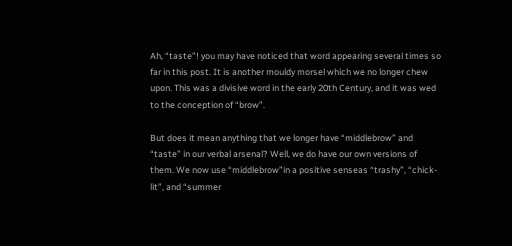Ah, “taste”! you may have noticed that word appearing several times so far in this post. It is another mouldy morsel which we no longer chew upon. This was a divisive word in the early 20th Century, and it was wed to the conception of “brow”.

But does it mean anything that we longer have “middlebrow” and “taste” in our verbal arsenal? Well, we do have our own versions of them. We now use “middlebrow”in a positive senseas “trashy”, “chick-lit”, and “summer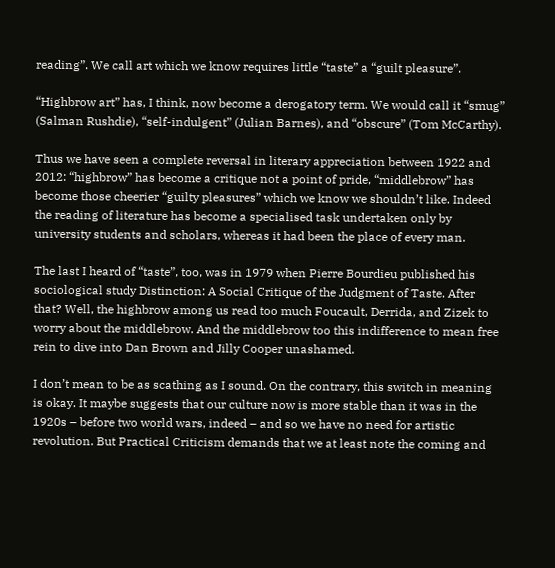reading”. We call art which we know requires little “taste” a “guilt pleasure”.

“Highbrow art” has, I think, now become a derogatory term. We would call it “smug” (Salman Rushdie), “self-indulgent” (Julian Barnes), and “obscure” (Tom McCarthy).

Thus we have seen a complete reversal in literary appreciation between 1922 and 2012: “highbrow” has become a critique not a point of pride, “middlebrow” has become those cheerier “guilty pleasures” which we know we shouldn’t like. Indeed the reading of literature has become a specialised task undertaken only by university students and scholars, whereas it had been the place of every man.

The last I heard of “taste”, too, was in 1979 when Pierre Bourdieu published his sociological study Distinction: A Social Critique of the Judgment of Taste. After that? Well, the highbrow among us read too much Foucault, Derrida, and Zizek to worry about the middlebrow. And the middlebrow too this indifference to mean free rein to dive into Dan Brown and Jilly Cooper unashamed.

I don’t mean to be as scathing as I sound. On the contrary, this switch in meaning is okay. It maybe suggests that our culture now is more stable than it was in the 1920s – before two world wars, indeed – and so we have no need for artistic revolution. But Practical Criticism demands that we at least note the coming and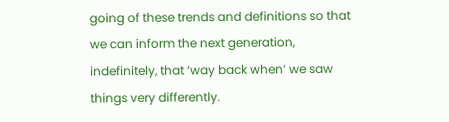going of these trends and definitions so that we can inform the next generation, indefinitely, that ‘way back when’ we saw things very differently.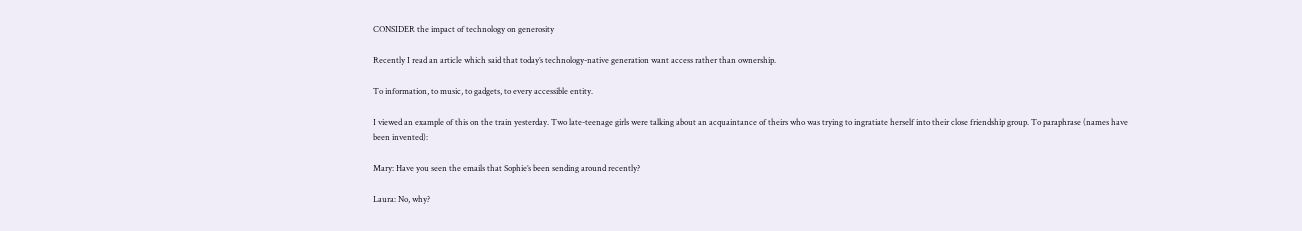CONSIDER the impact of technology on generosity

Recently I read an article which said that today’s technology-native generation want access rather than ownership.

To information, to music, to gadgets, to every accessible entity.

I viewed an example of this on the train yesterday. Two late-teenage girls were talking about an acquaintance of theirs who was trying to ingratiate herself into their close friendship group. To paraphrase (names have been invented):

Mary: Have you seen the emails that Sophie’s been sending around recently?

Laura: No, why?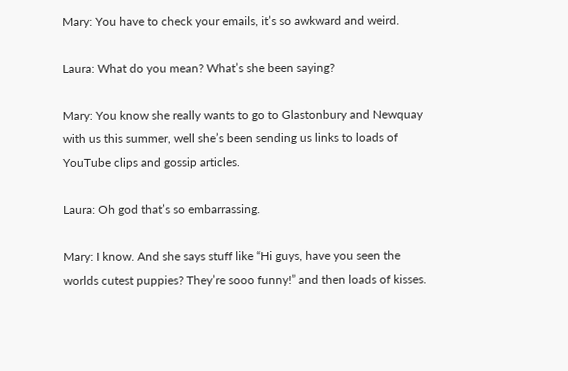Mary: You have to check your emails, it’s so awkward and weird.

Laura: What do you mean? What’s she been saying?

Mary: You know she really wants to go to Glastonbury and Newquay with us this summer, well she’s been sending us links to loads of YouTube clips and gossip articles.

Laura: Oh god that’s so embarrassing.

Mary: I know. And she says stuff like “Hi guys, have you seen the worlds cutest puppies? They’re sooo funny!” and then loads of kisses.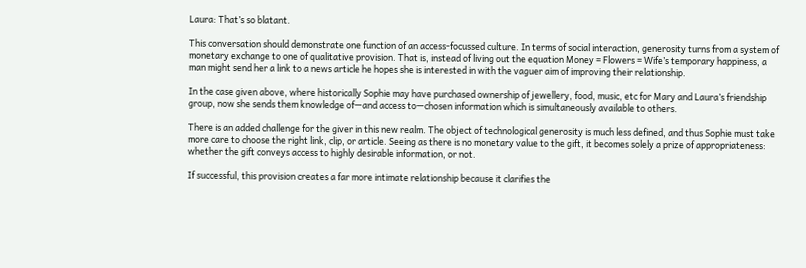Laura: That’s so blatant.

This conversation should demonstrate one function of an access-focussed culture. In terms of social interaction, generosity turns from a system of monetary exchange to one of qualitative provision. That is, instead of living out the equation Money = Flowers = Wife’s temporary happiness, a man might send her a link to a news article he hopes she is interested in with the vaguer aim of improving their relationship.

In the case given above, where historically Sophie may have purchased ownership of jewellery, food, music, etc for Mary and Laura’s friendship group, now she sends them knowledge of—and access to—chosen information which is simultaneously available to others.

There is an added challenge for the giver in this new realm. The object of technological generosity is much less defined, and thus Sophie must take more care to choose the right link, clip, or article. Seeing as there is no monetary value to the gift, it becomes solely a prize of appropriateness: whether the gift conveys access to highly desirable information, or not.

If successful, this provision creates a far more intimate relationship because it clarifies the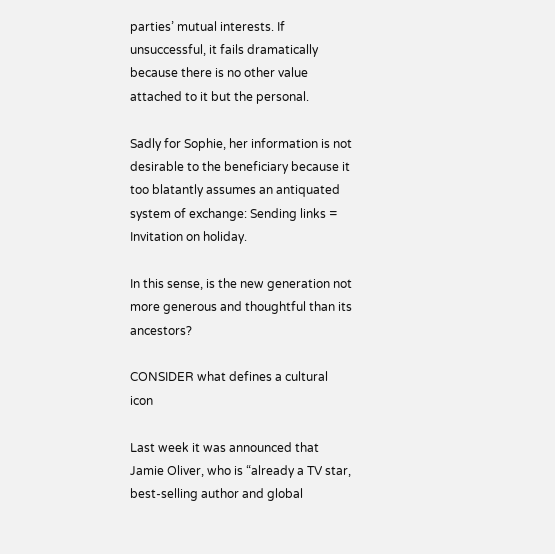parties’ mutual interests. If unsuccessful, it fails dramatically because there is no other value attached to it but the personal.

Sadly for Sophie, her information is not desirable to the beneficiary because it too blatantly assumes an antiquated system of exchange: Sending links = Invitation on holiday.

In this sense, is the new generation not more generous and thoughtful than its ancestors?

CONSIDER what defines a cultural icon

Last week it was announced that Jamie Oliver, who is “already a TV star, best-selling author and global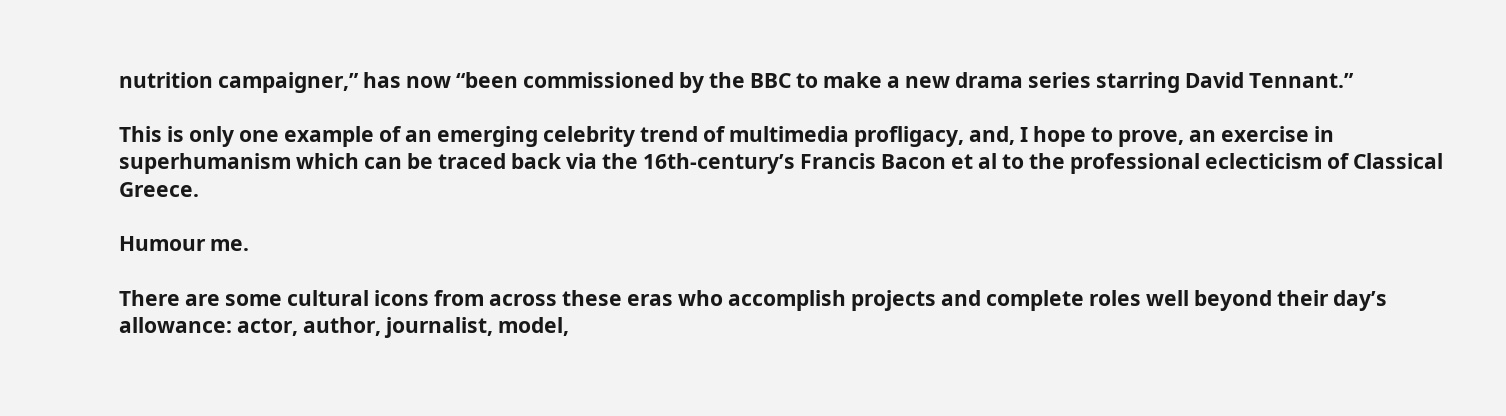nutrition campaigner,” has now “been commissioned by the BBC to make a new drama series starring David Tennant.”

This is only one example of an emerging celebrity trend of multimedia profligacy, and, I hope to prove, an exercise in superhumanism which can be traced back via the 16th-century’s Francis Bacon et al to the professional eclecticism of Classical Greece.

Humour me.

There are some cultural icons from across these eras who accomplish projects and complete roles well beyond their day’s allowance: actor, author, journalist, model,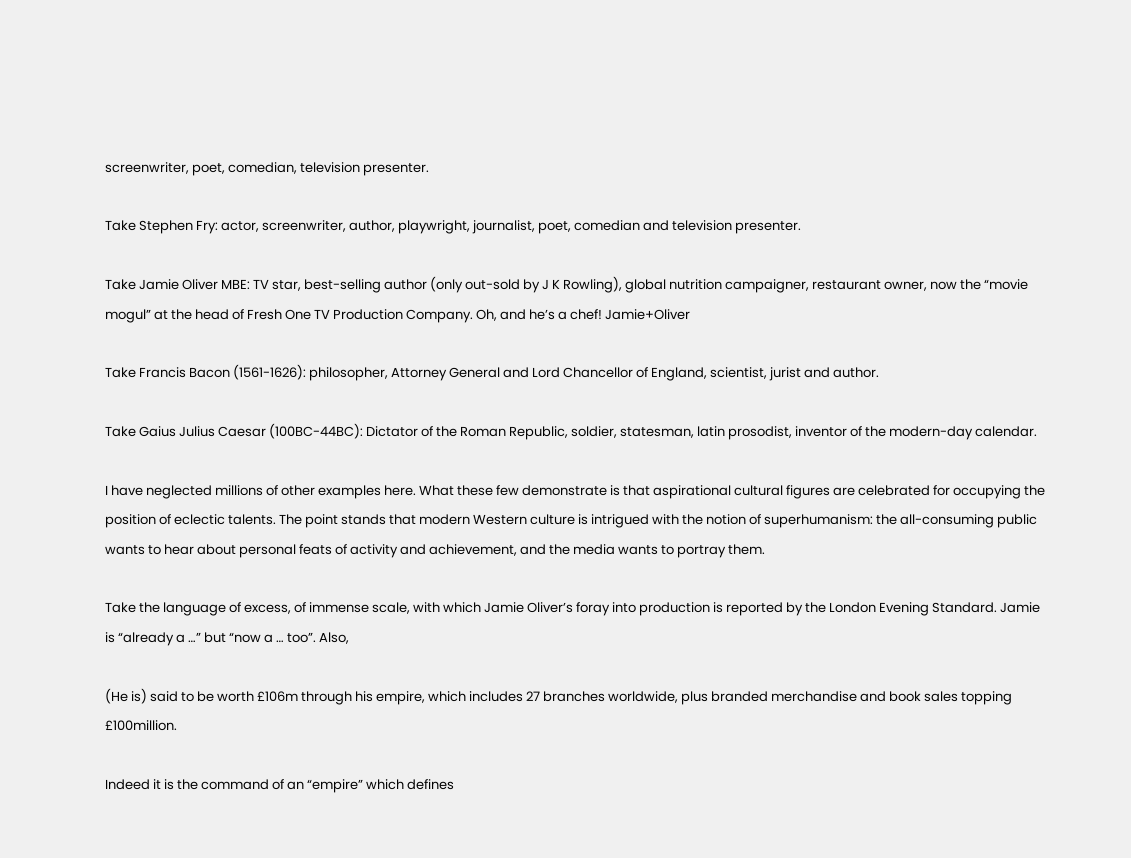screenwriter, poet, comedian, television presenter.

Take Stephen Fry: actor, screenwriter, author, playwright, journalist, poet, comedian and television presenter.

Take Jamie Oliver MBE: TV star, best-selling author (only out-sold by J K Rowling), global nutrition campaigner, restaurant owner, now the “movie mogul” at the head of Fresh One TV Production Company. Oh, and he’s a chef! Jamie+Oliver

Take Francis Bacon (1561-1626): philosopher, Attorney General and Lord Chancellor of England, scientist, jurist and author.

Take Gaius Julius Caesar (100BC-44BC): Dictator of the Roman Republic, soldier, statesman, latin prosodist, inventor of the modern-day calendar.

I have neglected millions of other examples here. What these few demonstrate is that aspirational cultural figures are celebrated for occupying the position of eclectic talents. The point stands that modern Western culture is intrigued with the notion of superhumanism: the all-consuming public wants to hear about personal feats of activity and achievement, and the media wants to portray them.

Take the language of excess, of immense scale, with which Jamie Oliver’s foray into production is reported by the London Evening Standard. Jamie is “already a …” but “now a … too”. Also,

(He is) said to be worth £106m through his empire, which includes 27 branches worldwide, plus branded merchandise and book sales topping £100million.

Indeed it is the command of an “empire” which defines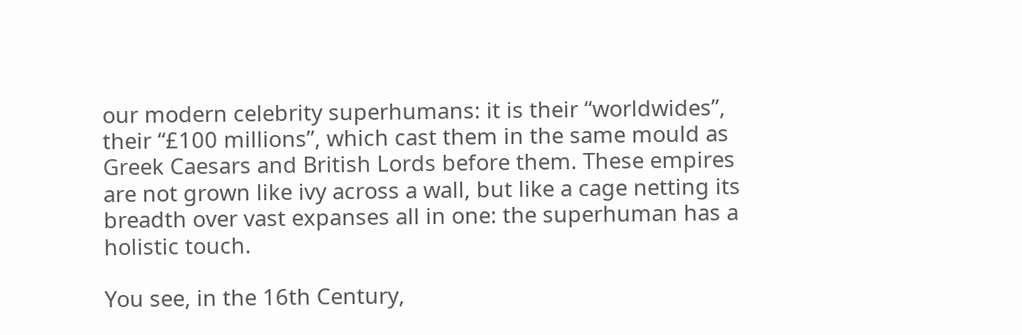our modern celebrity superhumans: it is their “worldwides”, their “£100 millions”, which cast them in the same mould as Greek Caesars and British Lords before them. These empires are not grown like ivy across a wall, but like a cage netting its breadth over vast expanses all in one: the superhuman has a holistic touch.

You see, in the 16th Century,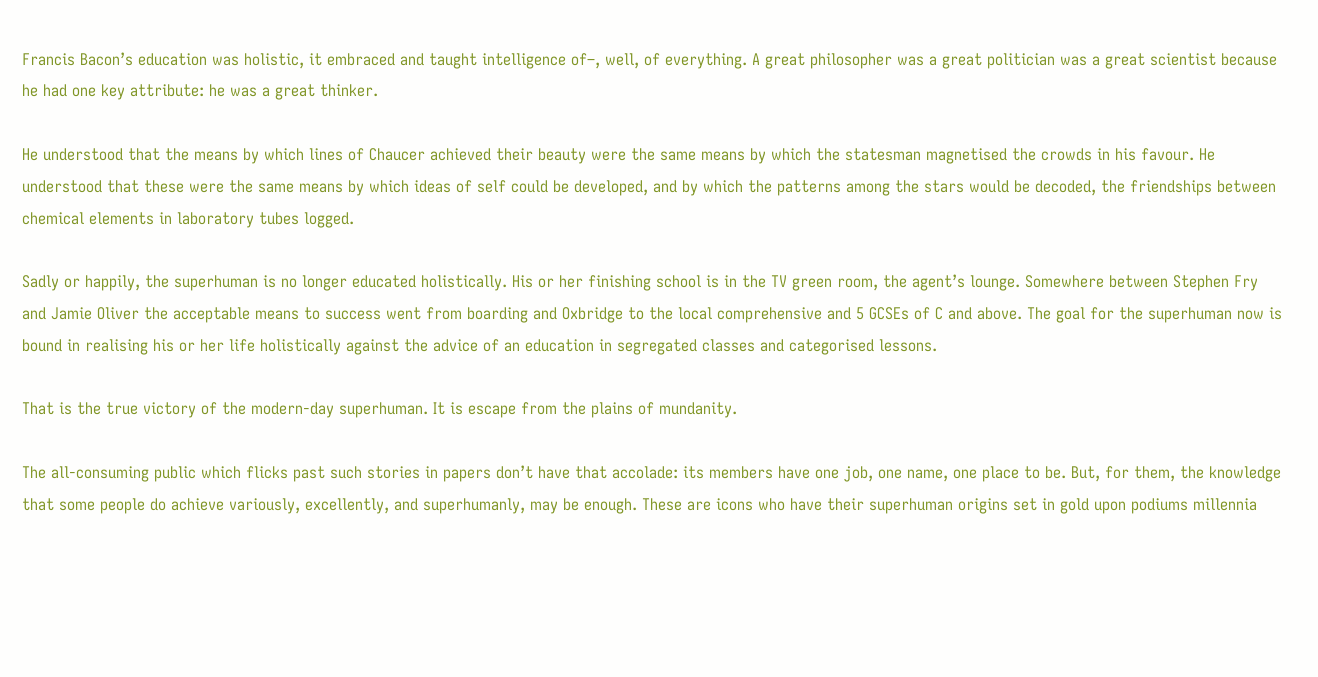Francis Bacon’s education was holistic, it embraced and taught intelligence of–, well, of everything. A great philosopher was a great politician was a great scientist because he had one key attribute: he was a great thinker.

He understood that the means by which lines of Chaucer achieved their beauty were the same means by which the statesman magnetised the crowds in his favour. He understood that these were the same means by which ideas of self could be developed, and by which the patterns among the stars would be decoded, the friendships between chemical elements in laboratory tubes logged.

Sadly or happily, the superhuman is no longer educated holistically. His or her finishing school is in the TV green room, the agent’s lounge. Somewhere between Stephen Fry and Jamie Oliver the acceptable means to success went from boarding and Oxbridge to the local comprehensive and 5 GCSEs of C and above. The goal for the superhuman now is bound in realising his or her life holistically against the advice of an education in segregated classes and categorised lessons.

That is the true victory of the modern-day superhuman. It is escape from the plains of mundanity.

The all-consuming public which flicks past such stories in papers don’t have that accolade: its members have one job, one name, one place to be. But, for them, the knowledge that some people do achieve variously, excellently, and superhumanly, may be enough. These are icons who have their superhuman origins set in gold upon podiums millennia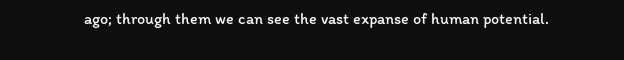ago; through them we can see the vast expanse of human potential.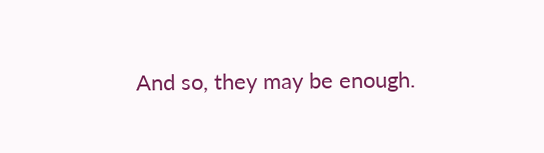And so, they may be enough.